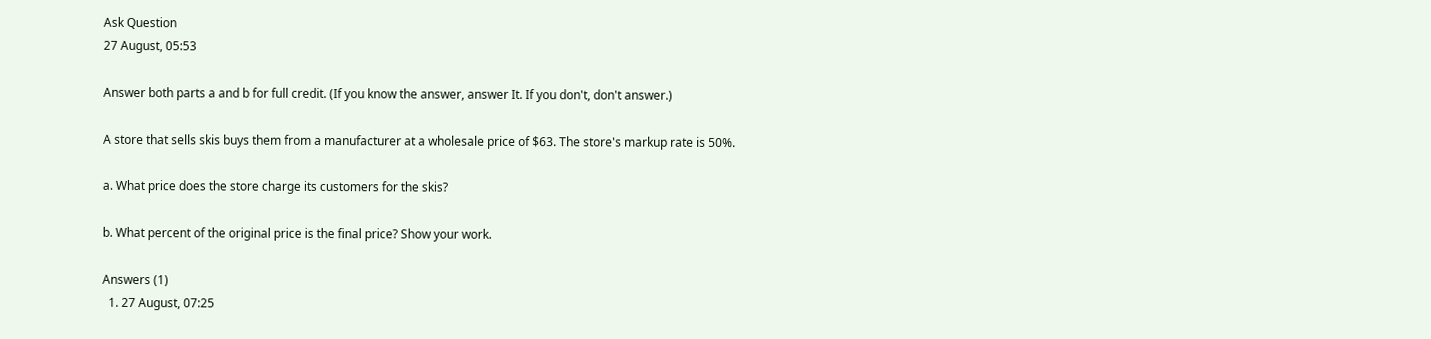Ask Question
27 August, 05:53

Answer both parts a and b for full credit. (If you know the answer, answer It. If you don't, don't answer.)

A store that sells skis buys them from a manufacturer at a wholesale price of $63. The store's markup rate is 50%.

a. What price does the store charge its customers for the skis?

b. What percent of the original price is the final price? Show your work.

Answers (1)
  1. 27 August, 07:25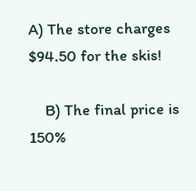A) The store charges $94.50 for the skis!

    B) The final price is 150%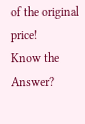of the original price!
Know the Answer?